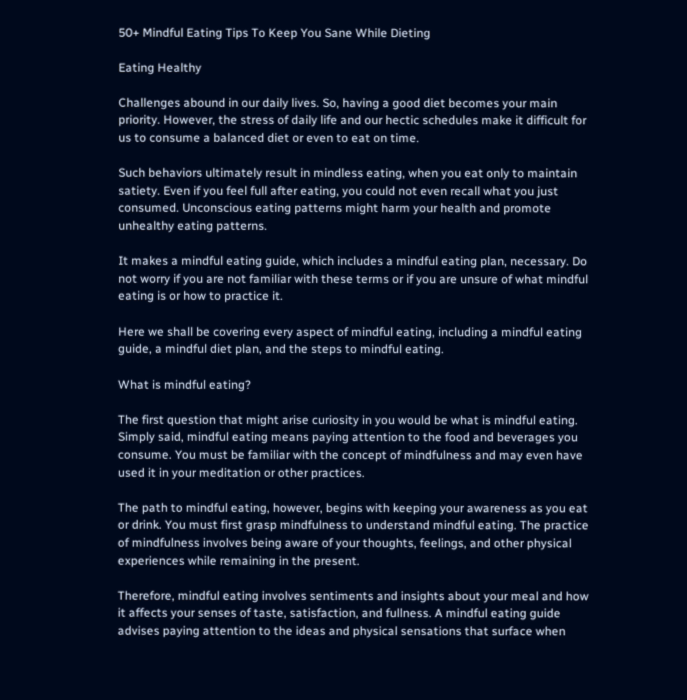50+ Mindful Eating Tips To Keep You Sane While Dieting

Eating Healthy

Challenges abound in our daily lives. So, having a good diet becomes your main priority. However, the stress of daily life and our hectic schedules make it difficult for us to consume a balanced diet or even to eat on time.

Such behaviors ultimately result in mindless eating, when you eat only to maintain satiety. Even if you feel full after eating, you could not even recall what you just consumed. Unconscious eating patterns might harm your health and promote unhealthy eating patterns.

It makes a mindful eating guide, which includes a mindful eating plan, necessary. Do not worry if you are not familiar with these terms or if you are unsure of what mindful eating is or how to practice it.

Here we shall be covering every aspect of mindful eating, including a mindful eating guide, a mindful diet plan, and the steps to mindful eating.

What is mindful eating?

The first question that might arise curiosity in you would be what is mindful eating. Simply said, mindful eating means paying attention to the food and beverages you consume. You must be familiar with the concept of mindfulness and may even have used it in your meditation or other practices.

The path to mindful eating, however, begins with keeping your awareness as you eat or drink. You must first grasp mindfulness to understand mindful eating. The practice of mindfulness involves being aware of your thoughts, feelings, and other physical experiences while remaining in the present.

Therefore, mindful eating involves sentiments and insights about your meal and how it affects your senses of taste, satisfaction, and fullness. A mindful eating guide advises paying attention to the ideas and physical sensations that surface when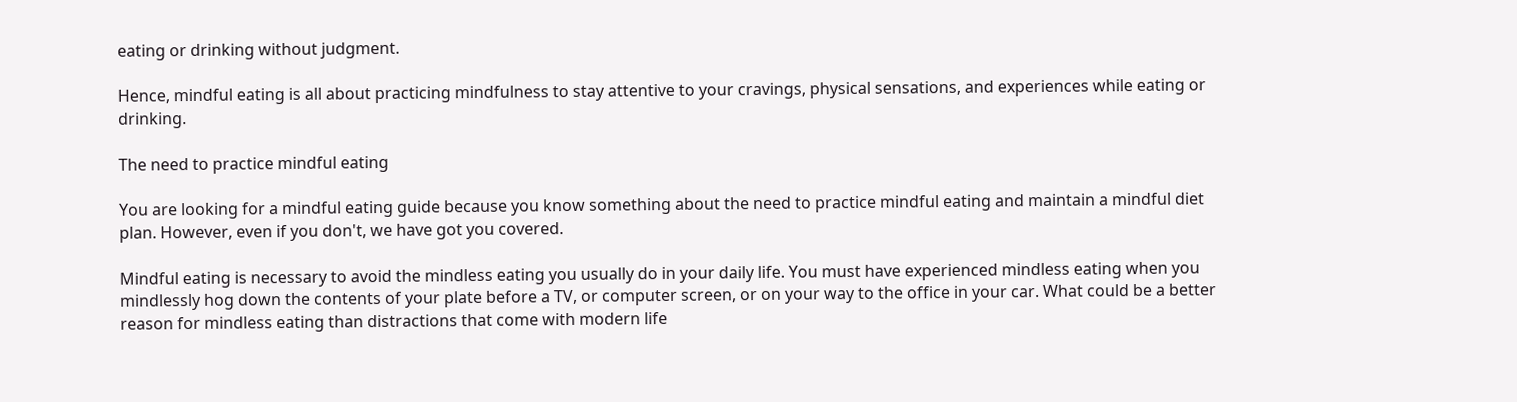eating or drinking without judgment.

Hence, mindful eating is all about practicing mindfulness to stay attentive to your cravings, physical sensations, and experiences while eating or drinking.

The need to practice mindful eating

You are looking for a mindful eating guide because you know something about the need to practice mindful eating and maintain a mindful diet plan. However, even if you don't, we have got you covered.

Mindful eating is necessary to avoid the mindless eating you usually do in your daily life. You must have experienced mindless eating when you mindlessly hog down the contents of your plate before a TV, or computer screen, or on your way to the office in your car. What could be a better reason for mindless eating than distractions that come with modern life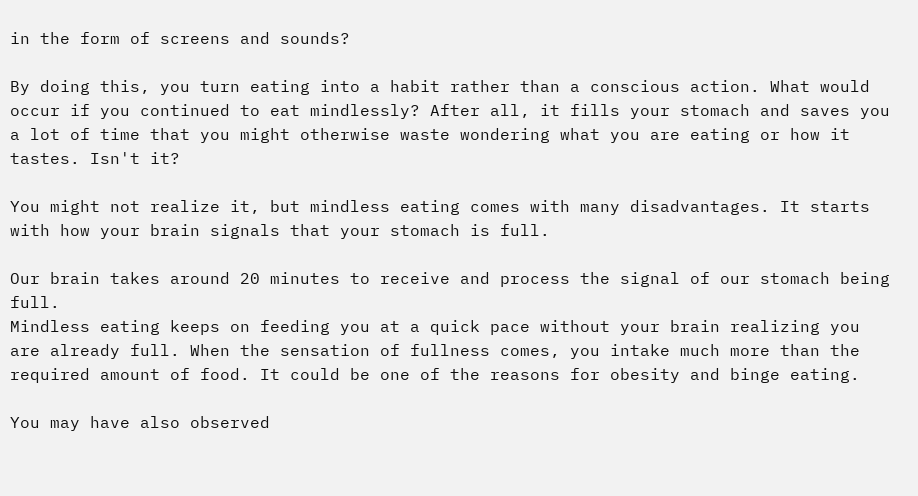in the form of screens and sounds?

By doing this, you turn eating into a habit rather than a conscious action. What would occur if you continued to eat mindlessly? After all, it fills your stomach and saves you a lot of time that you might otherwise waste wondering what you are eating or how it tastes. Isn't it?

You might not realize it, but mindless eating comes with many disadvantages. It starts with how your brain signals that your stomach is full.

Our brain takes around 20 minutes to receive and process the signal of our stomach being full.
Mindless eating keeps on feeding you at a quick pace without your brain realizing you are already full. When the sensation of fullness comes, you intake much more than the required amount of food. It could be one of the reasons for obesity and binge eating.

You may have also observed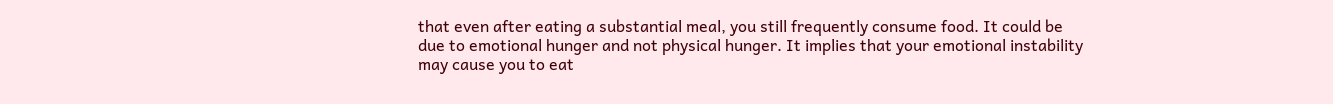that even after eating a substantial meal, you still frequently consume food. It could be due to emotional hunger and not physical hunger. It implies that your emotional instability may cause you to eat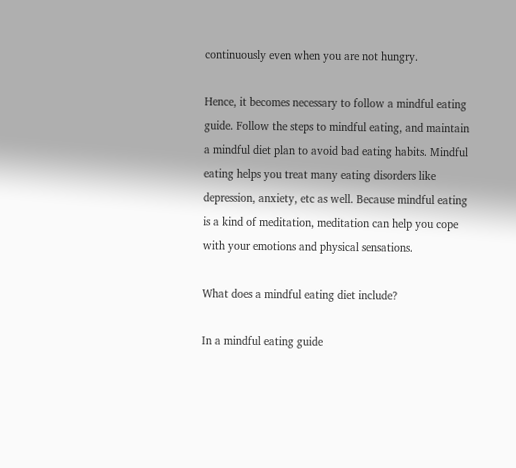continuously even when you are not hungry.

Hence, it becomes necessary to follow a mindful eating guide. Follow the steps to mindful eating, and maintain a mindful diet plan to avoid bad eating habits. Mindful eating helps you treat many eating disorders like depression, anxiety, etc as well. Because mindful eating is a kind of meditation, meditation can help you cope with your emotions and physical sensations.

What does a mindful eating diet include?

In a mindful eating guide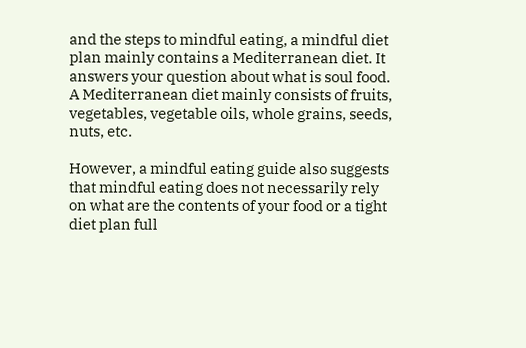and the steps to mindful eating, a mindful diet plan mainly contains a Mediterranean diet. It answers your question about what is soul food. A Mediterranean diet mainly consists of fruits, vegetables, vegetable oils, whole grains, seeds, nuts, etc.

However, a mindful eating guide also suggests that mindful eating does not necessarily rely on what are the contents of your food or a tight diet plan full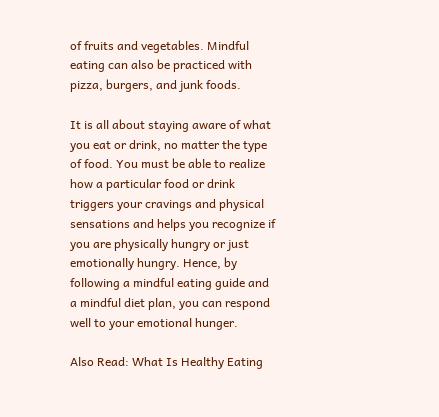of fruits and vegetables. Mindful eating can also be practiced with pizza, burgers, and junk foods.

It is all about staying aware of what you eat or drink, no matter the type of food. You must be able to realize how a particular food or drink triggers your cravings and physical sensations and helps you recognize if you are physically hungry or just emotionally hungry. Hence, by following a mindful eating guide and a mindful diet plan, you can respond well to your emotional hunger.

Also Read: What Is Healthy Eating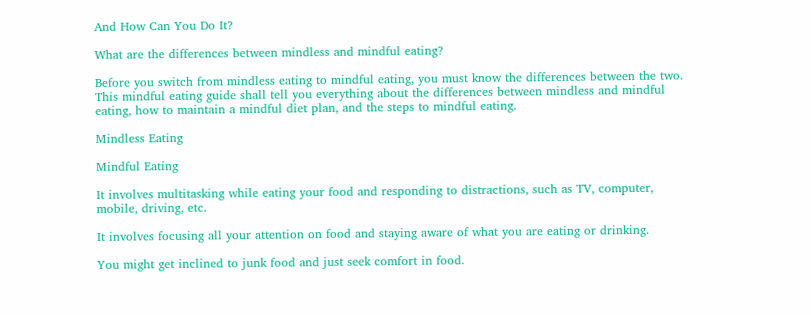And How Can You Do It?

What are the differences between mindless and mindful eating?

Before you switch from mindless eating to mindful eating, you must know the differences between the two. This mindful eating guide shall tell you everything about the differences between mindless and mindful eating, how to maintain a mindful diet plan, and the steps to mindful eating.

Mindless Eating

Mindful Eating

It involves multitasking while eating your food and responding to distractions, such as TV, computer, mobile, driving, etc.

It involves focusing all your attention on food and staying aware of what you are eating or drinking.

You might get inclined to junk food and just seek comfort in food.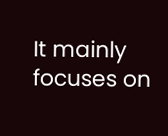It mainly focuses on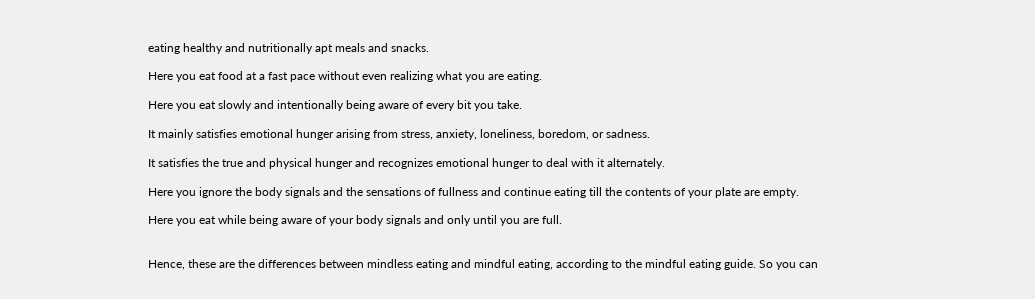eating healthy and nutritionally apt meals and snacks.

Here you eat food at a fast pace without even realizing what you are eating.

Here you eat slowly and intentionally being aware of every bit you take.

It mainly satisfies emotional hunger arising from stress, anxiety, loneliness, boredom, or sadness.

It satisfies the true and physical hunger and recognizes emotional hunger to deal with it alternately.

Here you ignore the body signals and the sensations of fullness and continue eating till the contents of your plate are empty.

Here you eat while being aware of your body signals and only until you are full.


Hence, these are the differences between mindless eating and mindful eating, according to the mindful eating guide. So you can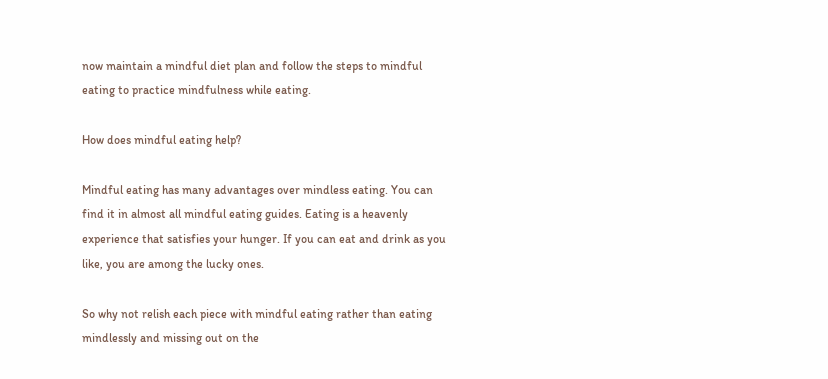now maintain a mindful diet plan and follow the steps to mindful eating to practice mindfulness while eating.

How does mindful eating help?

Mindful eating has many advantages over mindless eating. You can find it in almost all mindful eating guides. Eating is a heavenly experience that satisfies your hunger. If you can eat and drink as you like, you are among the lucky ones.

So why not relish each piece with mindful eating rather than eating mindlessly and missing out on the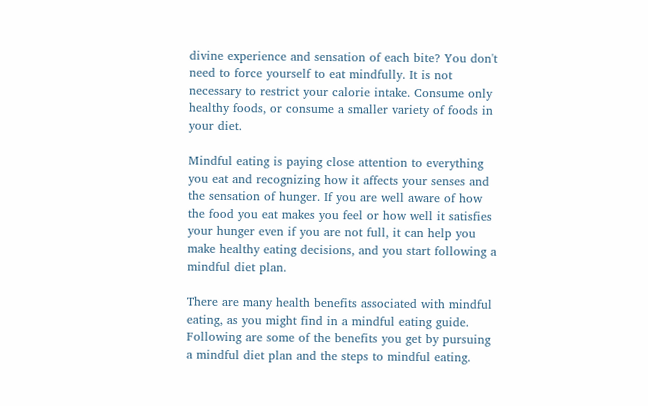divine experience and sensation of each bite? You don't need to force yourself to eat mindfully. It is not necessary to restrict your calorie intake. Consume only healthy foods, or consume a smaller variety of foods in your diet.

Mindful eating is paying close attention to everything you eat and recognizing how it affects your senses and the sensation of hunger. If you are well aware of how the food you eat makes you feel or how well it satisfies your hunger even if you are not full, it can help you make healthy eating decisions, and you start following a mindful diet plan.

There are many health benefits associated with mindful eating, as you might find in a mindful eating guide. Following are some of the benefits you get by pursuing a mindful diet plan and the steps to mindful eating.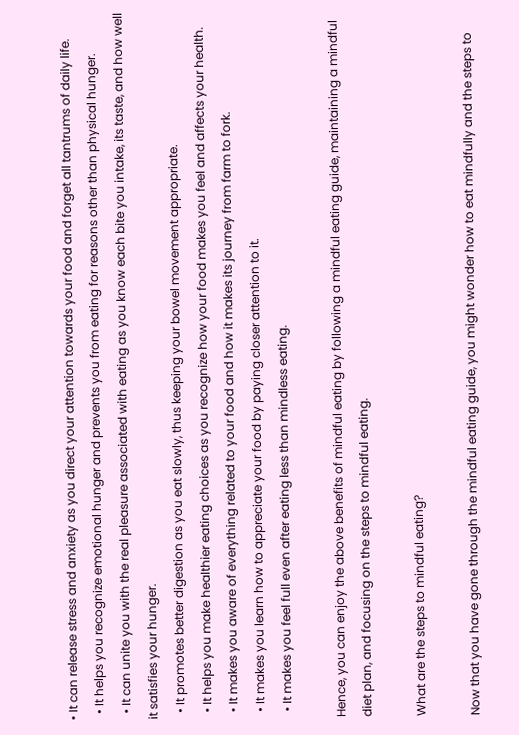• It can release stress and anxiety as you direct your attention towards your food and forget all tantrums of daily life.
  • It helps you recognize emotional hunger and prevents you from eating for reasons other than physical hunger.
  • It can unite you with the real pleasure associated with eating as you know each bite you intake, its taste, and how well it satisfies your hunger.
  • It promotes better digestion as you eat slowly, thus keeping your bowel movement appropriate.
  • It helps you make healthier eating choices as you recognize how your food makes you feel and affects your health.
  • It makes you aware of everything related to your food and how it makes its journey from farm to fork.
  • It makes you learn how to appreciate your food by paying closer attention to it.
  • It makes you feel full even after eating less than mindless eating.

Hence, you can enjoy the above benefits of mindful eating by following a mindful eating guide, maintaining a mindful diet plan, and focusing on the steps to mindful eating.

What are the steps to mindful eating?

Now that you have gone through the mindful eating guide, you might wonder how to eat mindfully and the steps to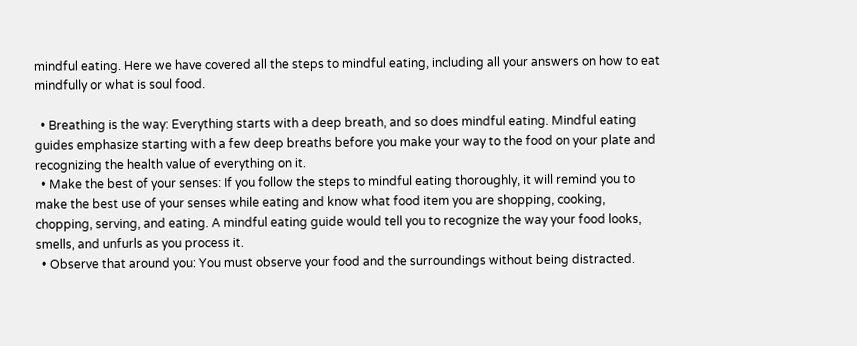mindful eating. Here we have covered all the steps to mindful eating, including all your answers on how to eat mindfully or what is soul food.

  • Breathing is the way: Everything starts with a deep breath, and so does mindful eating. Mindful eating guides emphasize starting with a few deep breaths before you make your way to the food on your plate and recognizing the health value of everything on it.
  • Make the best of your senses: If you follow the steps to mindful eating thoroughly, it will remind you to make the best use of your senses while eating and know what food item you are shopping, cooking, chopping, serving, and eating. A mindful eating guide would tell you to recognize the way your food looks, smells, and unfurls as you process it.
  • Observe that around you: You must observe your food and the surroundings without being distracted.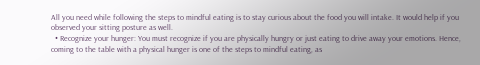All you need while following the steps to mindful eating is to stay curious about the food you will intake. It would help if you observed your sitting posture as well.
  • Recognize your hunger: You must recognize if you are physically hungry or just eating to drive away your emotions. Hence, coming to the table with a physical hunger is one of the steps to mindful eating, as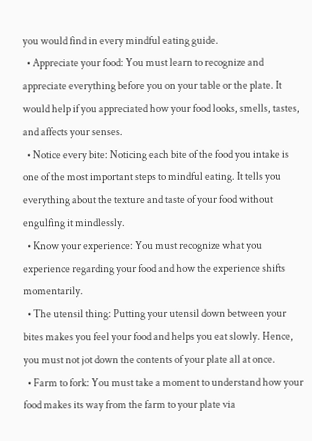you would find in every mindful eating guide.
  • Appreciate your food: You must learn to recognize and appreciate everything before you on your table or the plate. It would help if you appreciated how your food looks, smells, tastes, and affects your senses.
  • Notice every bite: Noticing each bite of the food you intake is one of the most important steps to mindful eating. It tells you everything about the texture and taste of your food without engulfing it mindlessly.
  • Know your experience: You must recognize what you experience regarding your food and how the experience shifts momentarily.
  • The utensil thing: Putting your utensil down between your bites makes you feel your food and helps you eat slowly. Hence, you must not jot down the contents of your plate all at once.
  • Farm to fork: You must take a moment to understand how your food makes its way from the farm to your plate via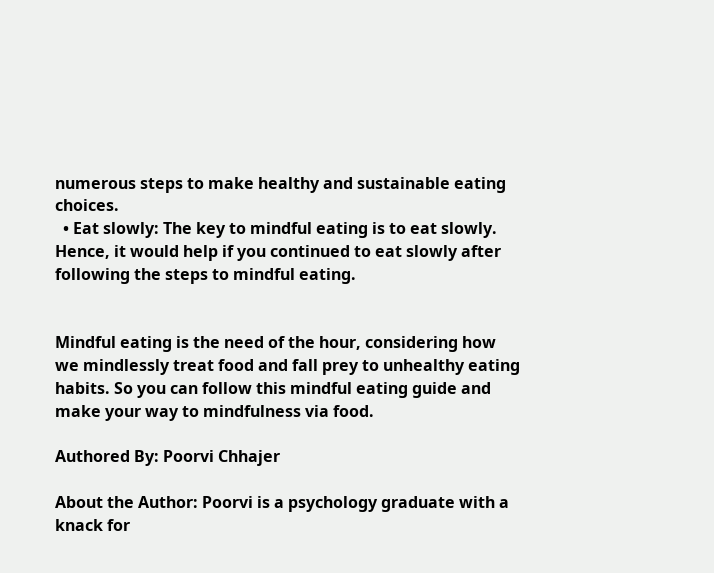numerous steps to make healthy and sustainable eating choices.
  • Eat slowly: The key to mindful eating is to eat slowly. Hence, it would help if you continued to eat slowly after following the steps to mindful eating.


Mindful eating is the need of the hour, considering how we mindlessly treat food and fall prey to unhealthy eating habits. So you can follow this mindful eating guide and make your way to mindfulness via food.

Authored By: Poorvi Chhajer

About the Author: Poorvi is a psychology graduate with a knack for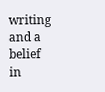writing and a belief in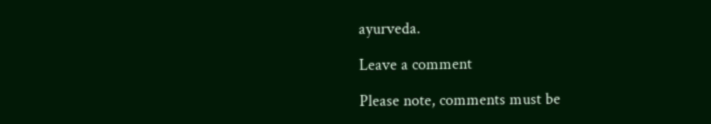ayurveda.

Leave a comment

Please note, comments must be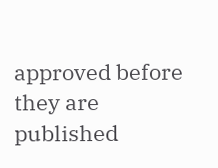approved before they are published